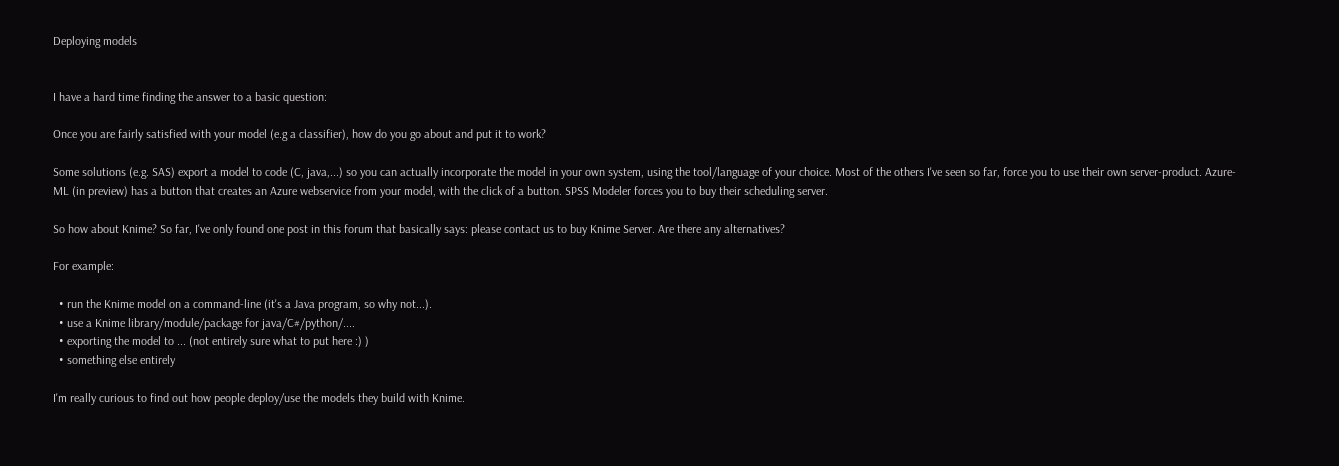Deploying models


I have a hard time finding the answer to a basic question:

Once you are fairly satisfied with your model (e.g a classifier), how do you go about and put it to work?

Some solutions (e.g. SAS) export a model to code (C, java,...) so you can actually incorporate the model in your own system, using the tool/language of your choice. Most of the others I've seen so far, force you to use their own server-product. Azure-ML (in preview) has a button that creates an Azure webservice from your model, with the click of a button. SPSS Modeler forces you to buy their scheduling server.

So how about Knime? So far, I've only found one post in this forum that basically says: please contact us to buy Knime Server. Are there any alternatives?

For example:

  • run the Knime model on a command-line (it's a Java program, so why not...).
  • use a Knime library/module/package for java/C#/python/....
  • exporting the model to ... (not entirely sure what to put here :) )
  • something else entirely

I'm really curious to find out how people deploy/use the models they build with Knime.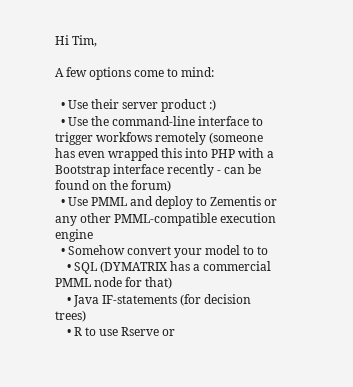Hi Tim,

A few options come to mind:

  • Use their server product :)
  • Use the command-line interface to trigger workfows remotely (someone has even wrapped this into PHP with a Bootstrap interface recently - can be found on the forum)
  • Use PMML and deploy to Zementis or any other PMML-compatible execution engine
  • Somehow convert your model to to
    • SQL (DYMATRIX has a commercial PMML node for that)
    • Java IF-statements (for decision trees)
    • R to use Rserve or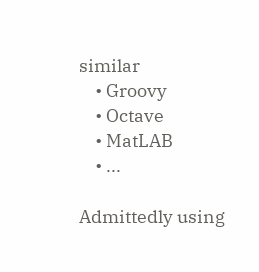similar
    • Groovy
    • Octave
    • MatLAB
    • ...

Admittedly using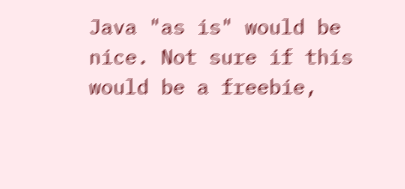Java "as is" would be nice. Not sure if this would be a freebie,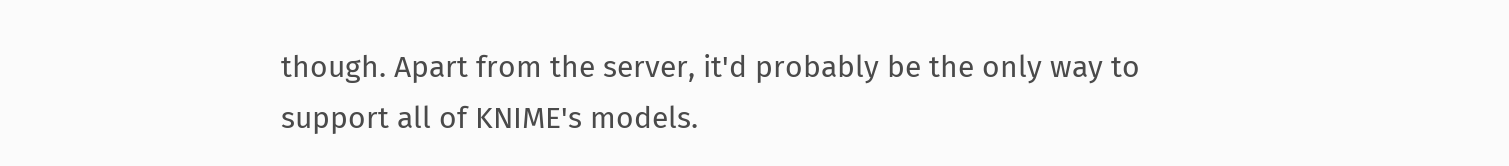though. Apart from the server, it'd probably be the only way to support all of KNIME's models.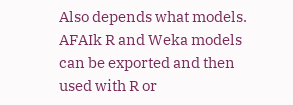Also depends what models. AFAIk R and Weka models can be exported and then used with R or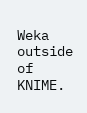Weka outside of KNIME.